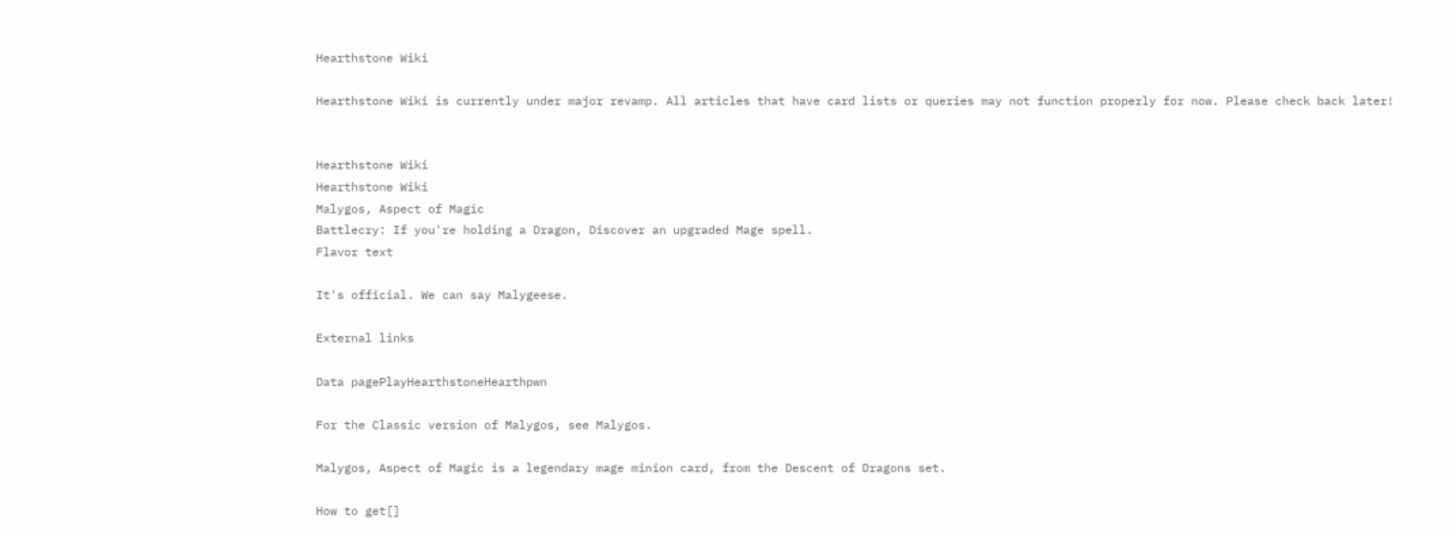Hearthstone Wiki

Hearthstone Wiki is currently under major revamp. All articles that have card lists or queries may not function properly for now. Please check back later!


Hearthstone Wiki
Hearthstone Wiki
Malygos, Aspect of Magic
Battlecry: If you're holding a Dragon, Discover an upgraded Mage spell.
Flavor text

It's official. We can say Malygeese.

External links

Data pagePlayHearthstoneHearthpwn

For the Classic version of Malygos, see Malygos.

Malygos, Aspect of Magic is a legendary mage minion card, from the Descent of Dragons set.

How to get[]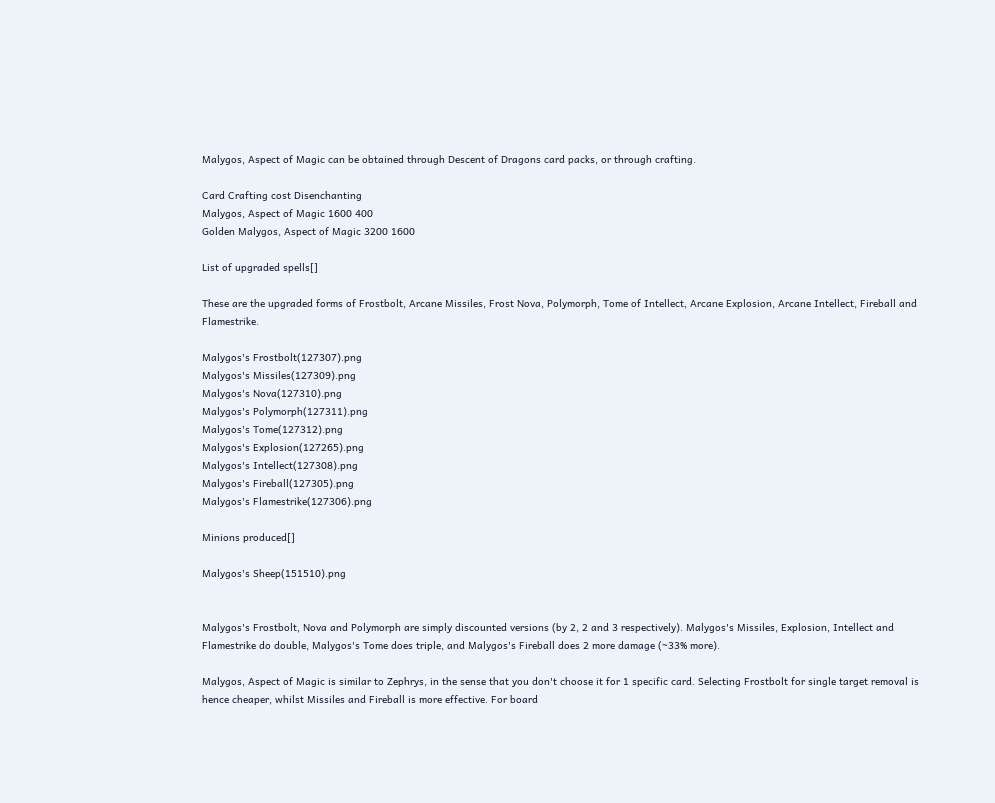Malygos, Aspect of Magic can be obtained through Descent of Dragons card packs, or through crafting.

Card Crafting cost Disenchanting
Malygos, Aspect of Magic 1600 400
Golden Malygos, Aspect of Magic 3200 1600

List of upgraded spells[]

These are the upgraded forms of Frostbolt, Arcane Missiles, Frost Nova, Polymorph, Tome of Intellect, Arcane Explosion, Arcane Intellect, Fireball and Flamestrike.

Malygos's Frostbolt(127307).png
Malygos's Missiles(127309).png
Malygos's Nova(127310).png
Malygos's Polymorph(127311).png
Malygos's Tome(127312).png
Malygos's Explosion(127265).png
Malygos's Intellect(127308).png
Malygos's Fireball(127305).png
Malygos's Flamestrike(127306).png

Minions produced[]

Malygos's Sheep(151510).png


Malygos's Frostbolt, Nova and Polymorph are simply discounted versions (by 2, 2 and 3 respectively). Malygos's Missiles, Explosion, Intellect and Flamestrike do double, Malygos's Tome does triple, and Malygos's Fireball does 2 more damage (~33% more).

Malygos, Aspect of Magic is similar to Zephrys, in the sense that you don't choose it for 1 specific card. Selecting Frostbolt for single target removal is hence cheaper, whilst Missiles and Fireball is more effective. For board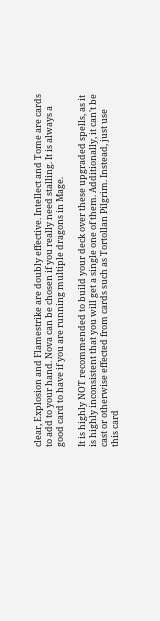clear, Explosion and Flamestrike are doubly effective. Intellect and Tome are cards to add to your hand. Nova can be chosen if you really need stalling. It is always a good card to have if you are running multiple dragons in Mage.

It is highly NOT recommended to build your deck over these upgraded spells, as it is highly inconsistent that you will get a single one of them. Additionally, it can't be cast or otherwise effected from cards such as Tortollan Pilgrim. Instead, just use this card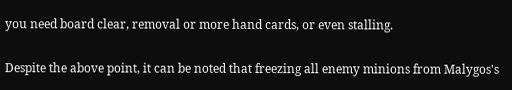you need board clear, removal or more hand cards, or even stalling.

Despite the above point, it can be noted that freezing all enemy minions from Malygos's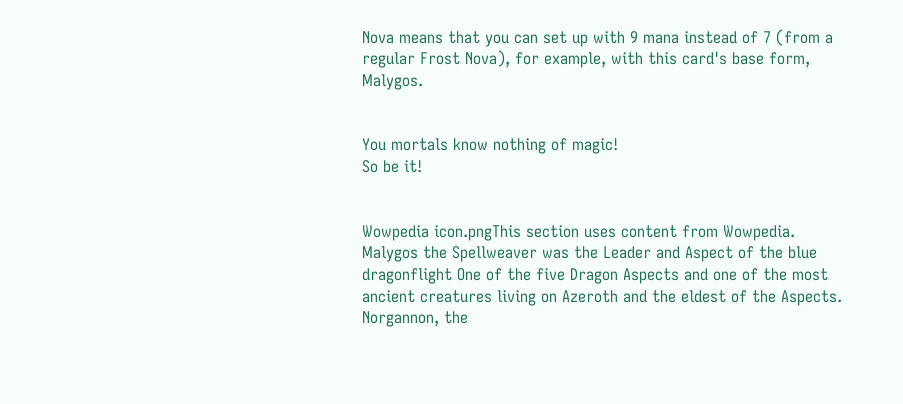Nova means that you can set up with 9 mana instead of 7 (from a regular Frost Nova), for example, with this card's base form, Malygos.


You mortals know nothing of magic!
So be it!


Wowpedia icon.pngThis section uses content from Wowpedia.
Malygos the Spellweaver was the Leader and Aspect of the blue dragonflight One of the five Dragon Aspects and one of the most ancient creatures living on Azeroth and the eldest of the Aspects. Norgannon, the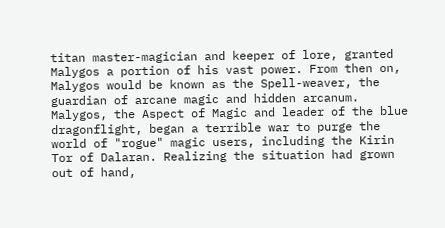titan master-magician and keeper of lore, granted Malygos a portion of his vast power. From then on, Malygos would be known as the Spell-weaver, the guardian of arcane magic and hidden arcanum.
Malygos, the Aspect of Magic and leader of the blue dragonflight, began a terrible war to purge the world of "rogue" magic users, including the Kirin Tor of Dalaran. Realizing the situation had grown out of hand,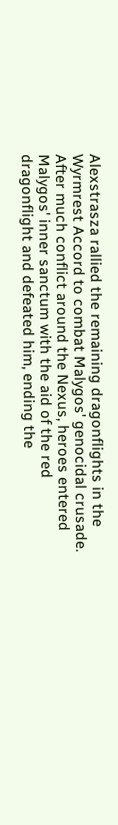Alexstrasza rallied the remaining dragonflights in the Wyrmrest Accord to combat Malygos' genocidal crusade. After much conflict around the Nexus, heroes entered Malygos' inner sanctum with the aid of the red dragonflight and defeated him, ending the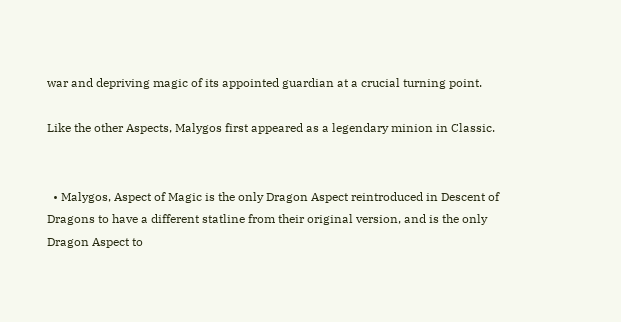war and depriving magic of its appointed guardian at a crucial turning point.

Like the other Aspects, Malygos first appeared as a legendary minion in Classic.


  • Malygos, Aspect of Magic is the only Dragon Aspect reintroduced in Descent of Dragons to have a different statline from their original version, and is the only Dragon Aspect to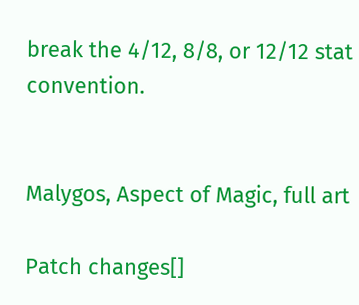break the 4/12, 8/8, or 12/12 stat convention.


Malygos, Aspect of Magic, full art

Patch changes[]